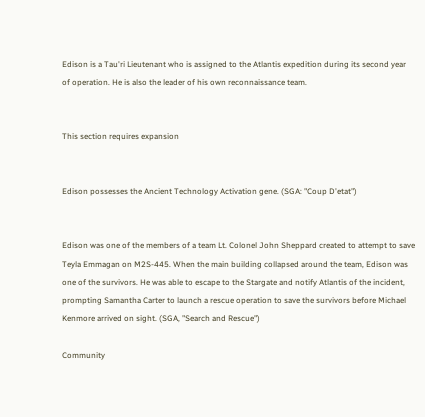Edison is a Tau'ri Lieutenant who is assigned to the Atlantis expedition during its second year of operation. He is also the leader of his own reconnaissance team.


This section requires expansion


Edison possesses the Ancient Technology Activation gene. (SGA: "Coup D'etat")


Edison was one of the members of a team Lt. Colonel John Sheppard created to attempt to save Teyla Emmagan on M2S-445. When the main building collapsed around the team, Edison was one of the survivors. He was able to escape to the Stargate and notify Atlantis of the incident, prompting Samantha Carter to launch a rescue operation to save the survivors before Michael Kenmore arrived on sight. (SGA, "Search and Rescue")

Community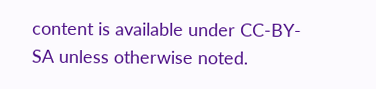content is available under CC-BY-SA unless otherwise noted.